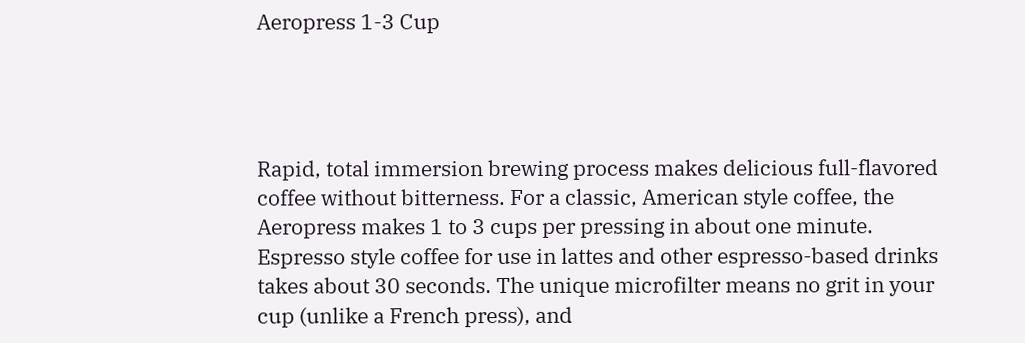Aeropress 1-3 Cup




Rapid, total immersion brewing process makes delicious full-flavored coffee without bitterness. For a classic, American style coffee, the Aeropress makes 1 to 3 cups per pressing in about one minute. Espresso style coffee for use in lattes and other espresso-based drinks takes about 30 seconds. The unique microfilter means no grit in your cup (unlike a French press), and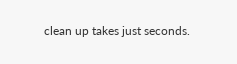clean up takes just seconds.